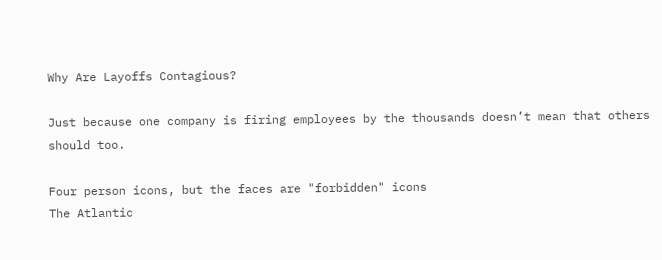Why Are Layoffs Contagious?

Just because one company is firing employees by the thousands doesn’t mean that others should too.

Four person icons, but the faces are "forbidden" icons
The Atlantic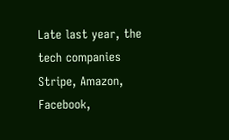Late last year, the tech companies Stripe, Amazon, Facebook,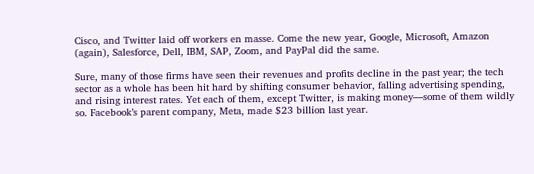Cisco, and Twitter laid off workers en masse. Come the new year, Google, Microsoft, Amazon (again), Salesforce, Dell, IBM, SAP, Zoom, and PayPal did the same.

Sure, many of those firms have seen their revenues and profits decline in the past year; the tech sector as a whole has been hit hard by shifting consumer behavior, falling advertising spending, and rising interest rates. Yet each of them, except Twitter, is making money—some of them wildly so. Facebook’s parent company, Meta, made $23 billion last year.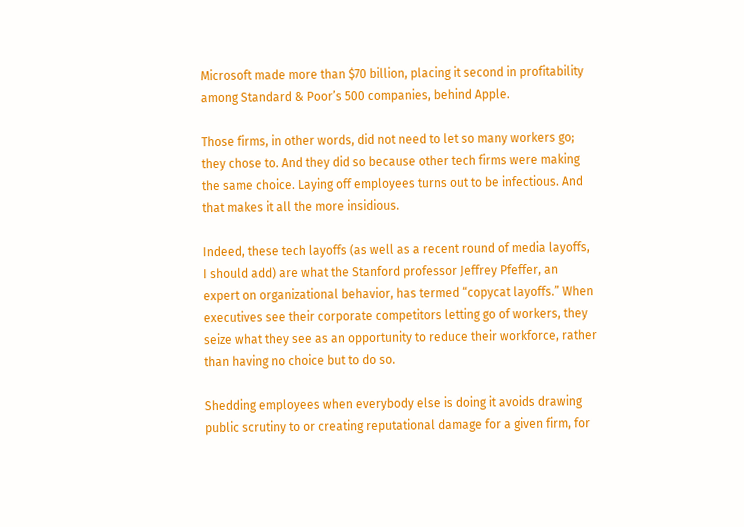Microsoft made more than $70 billion, placing it second in profitability among Standard & Poor’s 500 companies, behind Apple.

Those firms, in other words, did not need to let so many workers go; they chose to. And they did so because other tech firms were making the same choice. Laying off employees turns out to be infectious. And that makes it all the more insidious.

Indeed, these tech layoffs (as well as a recent round of media layoffs, I should add) are what the Stanford professor Jeffrey Pfeffer, an expert on organizational behavior, has termed “copycat layoffs.” When executives see their corporate competitors letting go of workers, they seize what they see as an opportunity to reduce their workforce, rather than having no choice but to do so.

Shedding employees when everybody else is doing it avoids drawing public scrutiny to or creating reputational damage for a given firm, for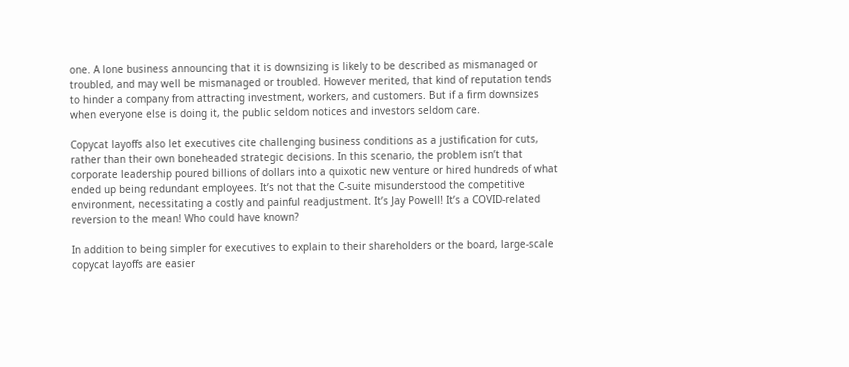one. A lone business announcing that it is downsizing is likely to be described as mismanaged or troubled, and may well be mismanaged or troubled. However merited, that kind of reputation tends to hinder a company from attracting investment, workers, and customers. But if a firm downsizes when everyone else is doing it, the public seldom notices and investors seldom care.

Copycat layoffs also let executives cite challenging business conditions as a justification for cuts, rather than their own boneheaded strategic decisions. In this scenario, the problem isn’t that corporate leadership poured billions of dollars into a quixotic new venture or hired hundreds of what ended up being redundant employees. It’s not that the C-suite misunderstood the competitive environment, necessitating a costly and painful readjustment. It’s Jay Powell! It’s a COVID-related reversion to the mean! Who could have known?

In addition to being simpler for executives to explain to their shareholders or the board, large-scale copycat layoffs are easier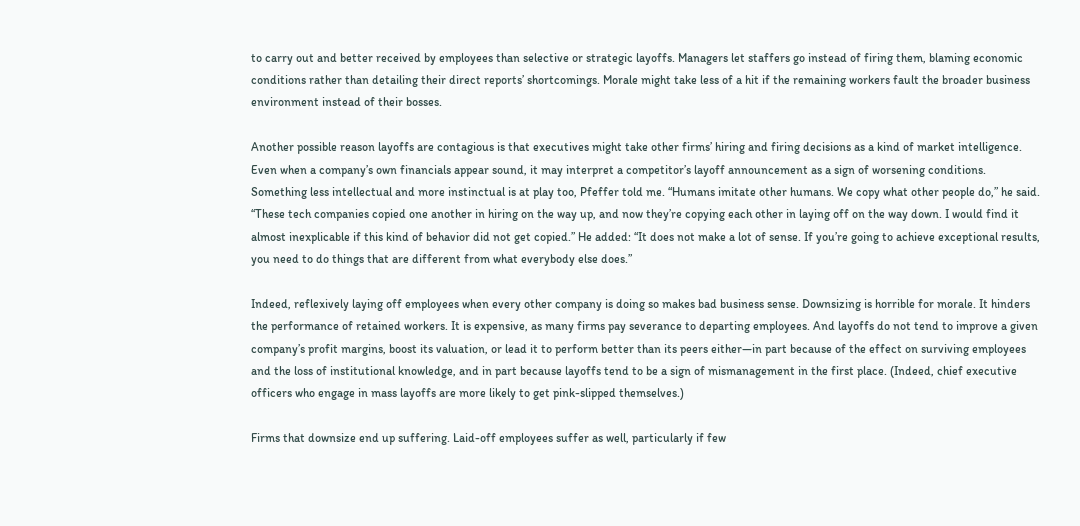to carry out and better received by employees than selective or strategic layoffs. Managers let staffers go instead of firing them, blaming economic conditions rather than detailing their direct reports’ shortcomings. Morale might take less of a hit if the remaining workers fault the broader business environment instead of their bosses.

Another possible reason layoffs are contagious is that executives might take other firms’ hiring and firing decisions as a kind of market intelligence. Even when a company’s own financials appear sound, it may interpret a competitor’s layoff announcement as a sign of worsening conditions. Something less intellectual and more instinctual is at play too, Pfeffer told me. “Humans imitate other humans. We copy what other people do,” he said. “These tech companies copied one another in hiring on the way up, and now they’re copying each other in laying off on the way down. I would find it almost inexplicable if this kind of behavior did not get copied.” He added: “It does not make a lot of sense. If you’re going to achieve exceptional results, you need to do things that are different from what everybody else does.”

Indeed, reflexively laying off employees when every other company is doing so makes bad business sense. Downsizing is horrible for morale. It hinders the performance of retained workers. It is expensive, as many firms pay severance to departing employees. And layoffs do not tend to improve a given company’s profit margins, boost its valuation, or lead it to perform better than its peers either—in part because of the effect on surviving employees and the loss of institutional knowledge, and in part because layoffs tend to be a sign of mismanagement in the first place. (Indeed, chief executive officers who engage in mass layoffs are more likely to get pink-slipped themselves.)

Firms that downsize end up suffering. Laid-off employees suffer as well, particularly if few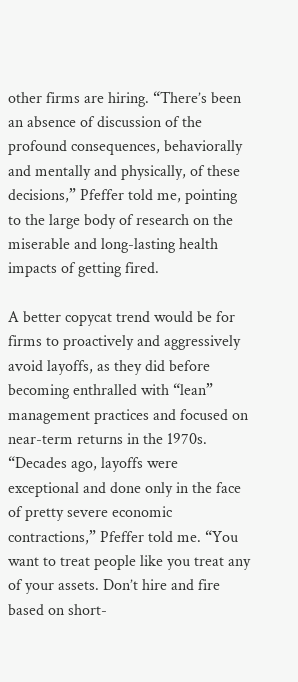other firms are hiring. “There’s been an absence of discussion of the profound consequences, behaviorally and mentally and physically, of these decisions,” Pfeffer told me, pointing to the large body of research on the miserable and long-lasting health impacts of getting fired.

A better copycat trend would be for firms to proactively and aggressively avoid layoffs, as they did before becoming enthralled with “lean” management practices and focused on near-term returns in the 1970s. “Decades ago, layoffs were exceptional and done only in the face of pretty severe economic contractions,” Pfeffer told me. “You want to treat people like you treat any of your assets. Don’t hire and fire based on short-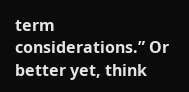term considerations.” Or better yet, think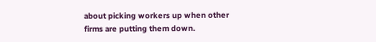about picking workers up when other firms are putting them down.